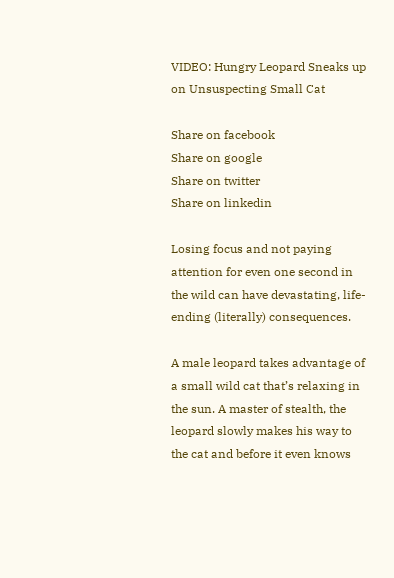VIDEO: Hungry Leopard Sneaks up on Unsuspecting Small Cat

Share on facebook
Share on google
Share on twitter
Share on linkedin

Losing focus and not paying attention for even one second in the wild can have devastating, life-ending (literally) consequences.

A male leopard takes advantage of a small wild cat that’s relaxing in the sun. A master of stealth, the leopard slowly makes his way to the cat and before it even knows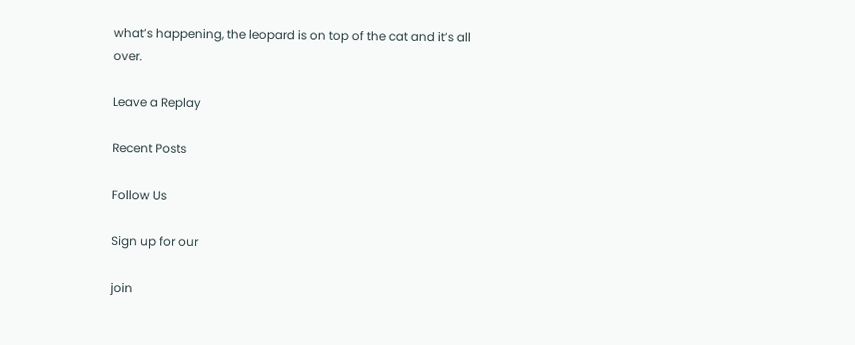what’s happening, the leopard is on top of the cat and it’s all over.

Leave a Replay

Recent Posts

Follow Us

Sign up for our

join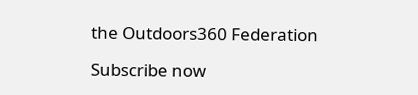the Outdoors360 Federation

Subscribe now